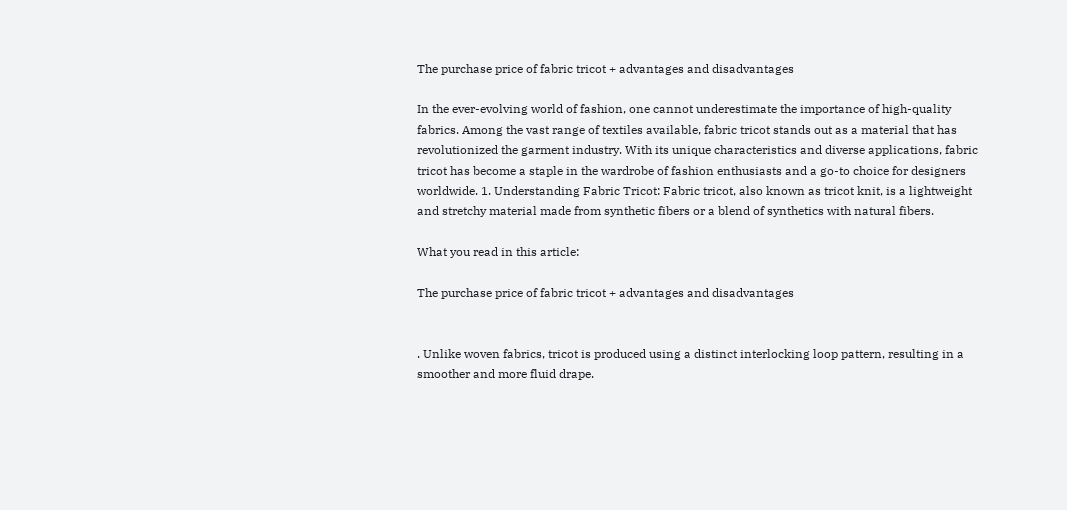The purchase price of fabric tricot + advantages and disadvantages

In the ever-evolving world of fashion, one cannot underestimate the importance of high-quality fabrics. Among the vast range of textiles available, fabric tricot stands out as a material that has revolutionized the garment industry. With its unique characteristics and diverse applications, fabric tricot has become a staple in the wardrobe of fashion enthusiasts and a go-to choice for designers worldwide. 1. Understanding Fabric Tricot: Fabric tricot, also known as tricot knit, is a lightweight and stretchy material made from synthetic fibers or a blend of synthetics with natural fibers.

What you read in this article:

The purchase price of fabric tricot + advantages and disadvantages


. Unlike woven fabrics, tricot is produced using a distinct interlocking loop pattern, resulting in a smoother and more fluid drape.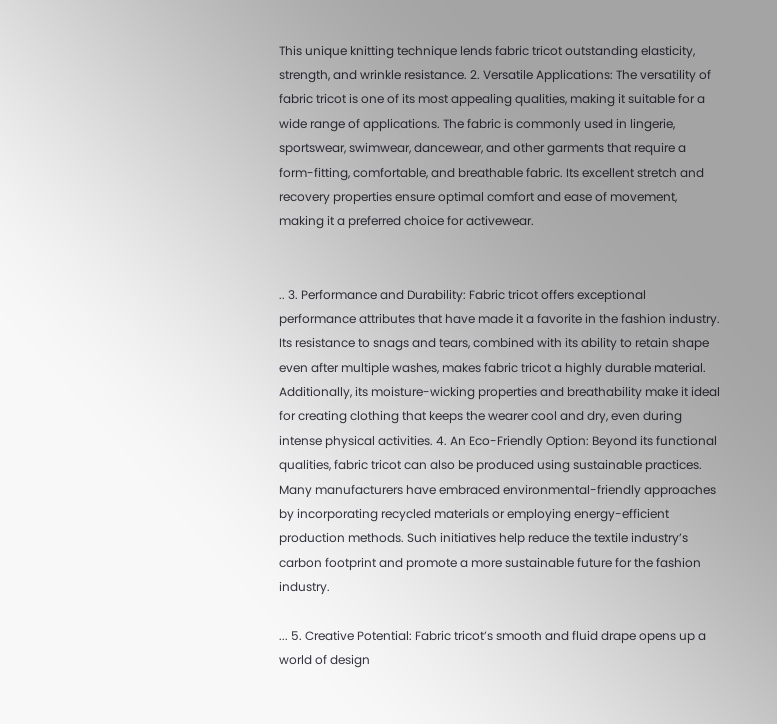This unique knitting technique lends fabric tricot outstanding elasticity, strength, and wrinkle resistance. 2. Versatile Applications: The versatility of fabric tricot is one of its most appealing qualities, making it suitable for a wide range of applications. The fabric is commonly used in lingerie, sportswear, swimwear, dancewear, and other garments that require a form-fitting, comfortable, and breathable fabric. Its excellent stretch and recovery properties ensure optimal comfort and ease of movement, making it a preferred choice for activewear.


.. 3. Performance and Durability: Fabric tricot offers exceptional performance attributes that have made it a favorite in the fashion industry. Its resistance to snags and tears, combined with its ability to retain shape even after multiple washes, makes fabric tricot a highly durable material. Additionally, its moisture-wicking properties and breathability make it ideal for creating clothing that keeps the wearer cool and dry, even during intense physical activities. 4. An Eco-Friendly Option: Beyond its functional qualities, fabric tricot can also be produced using sustainable practices. Many manufacturers have embraced environmental-friendly approaches by incorporating recycled materials or employing energy-efficient production methods. Such initiatives help reduce the textile industry’s carbon footprint and promote a more sustainable future for the fashion industry.

... 5. Creative Potential: Fabric tricot’s smooth and fluid drape opens up a world of design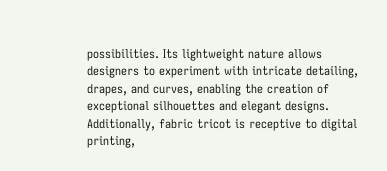possibilities. Its lightweight nature allows designers to experiment with intricate detailing, drapes, and curves, enabling the creation of exceptional silhouettes and elegant designs. Additionally, fabric tricot is receptive to digital printing,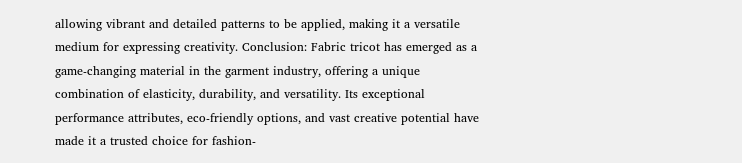allowing vibrant and detailed patterns to be applied, making it a versatile medium for expressing creativity. Conclusion: Fabric tricot has emerged as a game-changing material in the garment industry, offering a unique combination of elasticity, durability, and versatility. Its exceptional performance attributes, eco-friendly options, and vast creative potential have made it a trusted choice for fashion-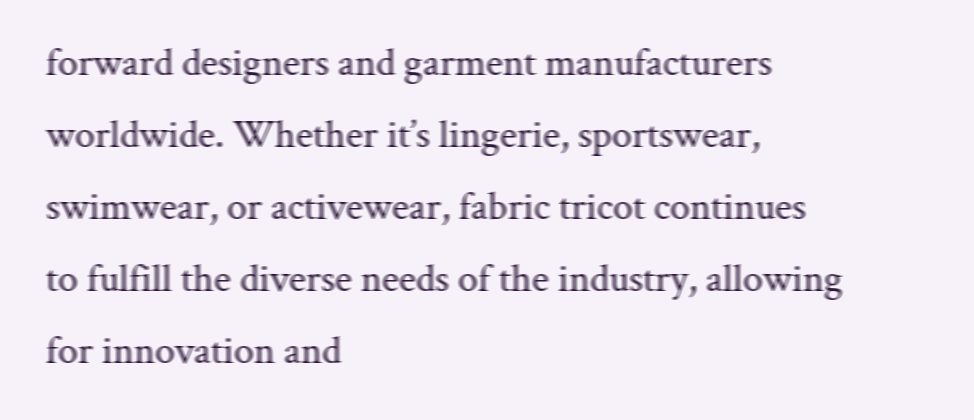forward designers and garment manufacturers worldwide. Whether it’s lingerie, sportswear, swimwear, or activewear, fabric tricot continues to fulfill the diverse needs of the industry, allowing for innovation and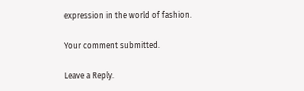expression in the world of fashion.

Your comment submitted.

Leave a Reply.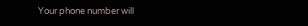Your phone number will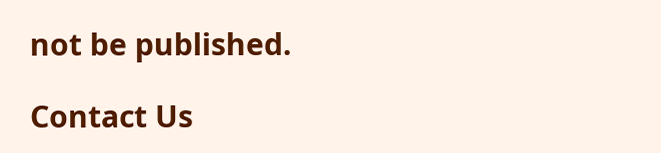not be published.

Contact Us